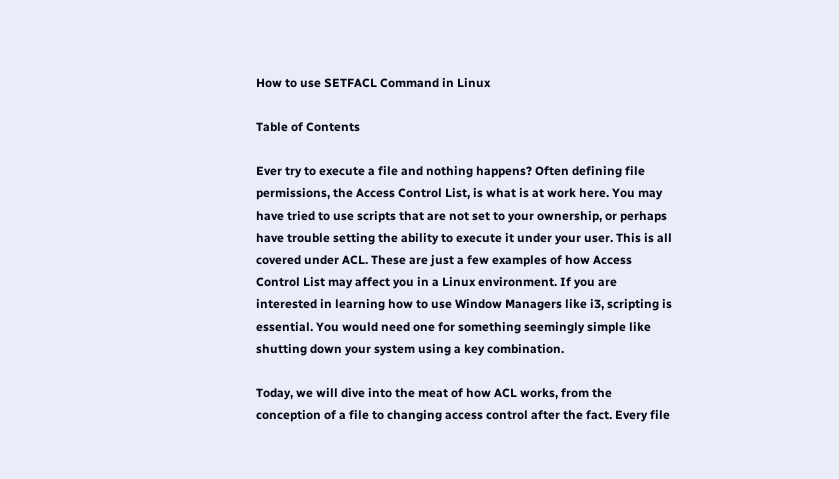How to use SETFACL Command in Linux

Table of Contents

Ever try to execute a file and nothing happens? Often defining file permissions, the Access Control List, is what is at work here. You may have tried to use scripts that are not set to your ownership, or perhaps have trouble setting the ability to execute it under your user. This is all covered under ACL. These are just a few examples of how Access Control List may affect you in a Linux environment. If you are interested in learning how to use Window Managers like i3, scripting is essential. You would need one for something seemingly simple like shutting down your system using a key combination.

Today, we will dive into the meat of how ACL works, from the conception of a file to changing access control after the fact. Every file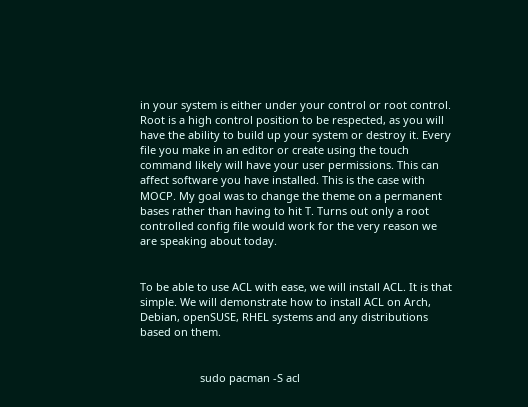in your system is either under your control or root control. Root is a high control position to be respected, as you will have the ability to build up your system or destroy it. Every file you make in an editor or create using the touch command likely will have your user permissions. This can affect software you have installed. This is the case with MOCP. My goal was to change the theme on a permanent bases rather than having to hit T. Turns out only a root controlled config file would work for the very reason we are speaking about today.


To be able to use ACL with ease, we will install ACL. It is that simple. We will demonstrate how to install ACL on Arch, Debian, openSUSE, RHEL systems and any distributions based on them.


                    sudo pacman -S acl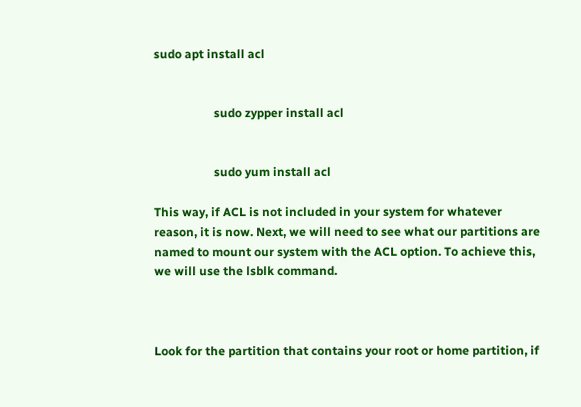sudo apt install acl


                    sudo zypper install acl


                    sudo yum install acl

This way, if ACL is not included in your system for whatever reason, it is now. Next, we will need to see what our partitions are named to mount our system with the ACL option. To achieve this, we will use the lsblk command.



Look for the partition that contains your root or home partition, if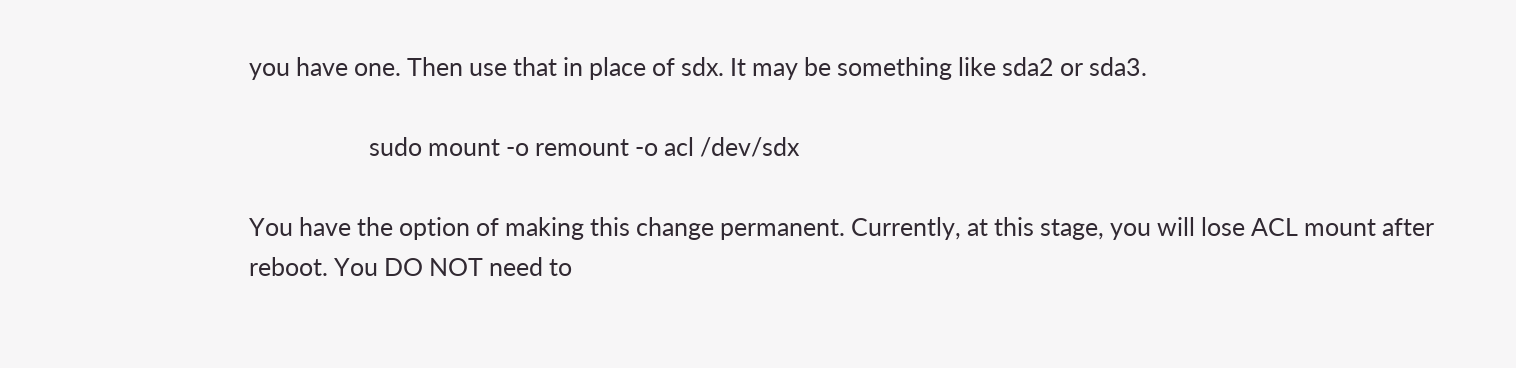you have one. Then use that in place of sdx. It may be something like sda2 or sda3.

                    sudo mount -o remount -o acl /dev/sdx

You have the option of making this change permanent. Currently, at this stage, you will lose ACL mount after reboot. You DO NOT need to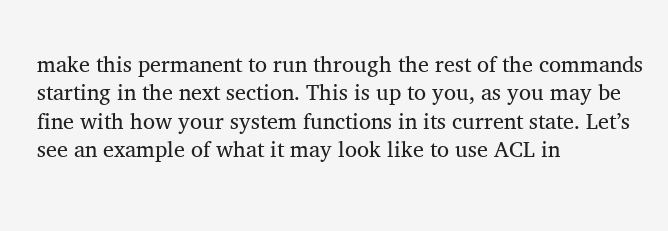make this permanent to run through the rest of the commands starting in the next section. This is up to you, as you may be fine with how your system functions in its current state. Let’s see an example of what it may look like to use ACL in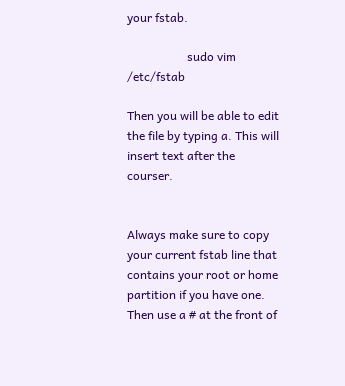your fstab.

                    sudo vim /etc/fstab

Then you will be able to edit the file by typing a. This will insert text after the courser.


Always make sure to copy your current fstab line that contains your root or home partition if you have one. Then use a # at the front of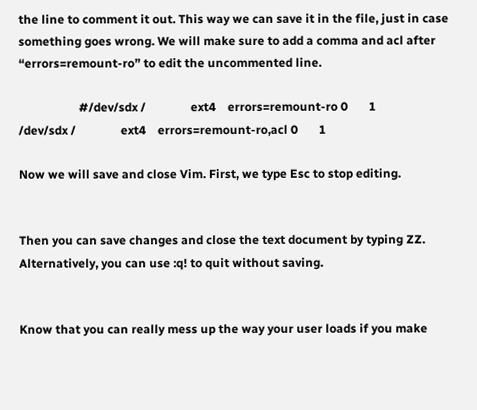the line to comment it out. This way we can save it in the file, just in case something goes wrong. We will make sure to add a comma and acl after “errors=remount-ro” to edit the uncommented line.

                    #/dev/sdx /               ext4    errors=remount-ro 0       1
/dev/sdx /               ext4    errors=remount-ro,acl 0       1

Now we will save and close Vim. First, we type Esc to stop editing.


Then you can save changes and close the text document by typing ZZ. Alternatively, you can use :q! to quit without saving.


Know that you can really mess up the way your user loads if you make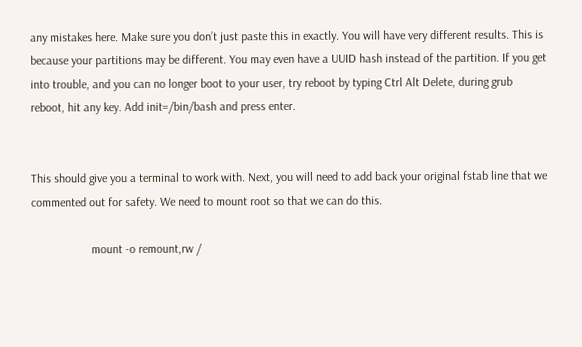any mistakes here. Make sure you don’t just paste this in exactly. You will have very different results. This is because your partitions may be different. You may even have a UUID hash instead of the partition. If you get into trouble, and you can no longer boot to your user, try reboot by typing Ctrl Alt Delete, during grub reboot, hit any key. Add init=/bin/bash and press enter.


This should give you a terminal to work with. Next, you will need to add back your original fstab line that we commented out for safety. We need to mount root so that we can do this.

                    mount -o remount,rw /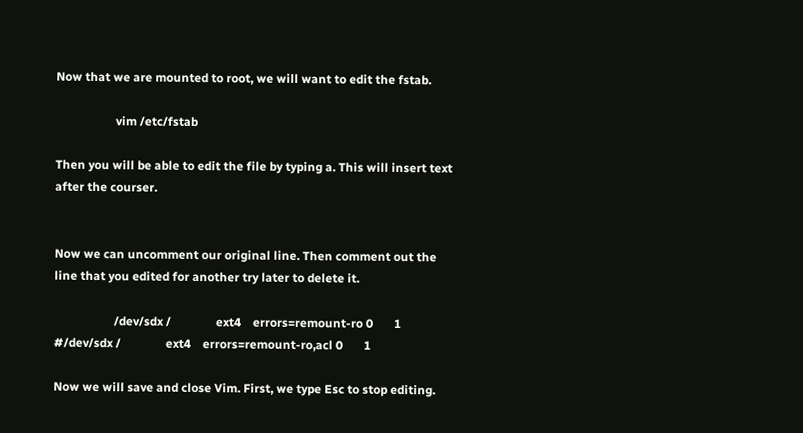Now that we are mounted to root, we will want to edit the fstab.

                    vim /etc/fstab

Then you will be able to edit the file by typing a. This will insert text after the courser.


Now we can uncomment our original line. Then comment out the line that you edited for another try later to delete it.

                    /dev/sdx /               ext4    errors=remount-ro 0       1
#/dev/sdx /               ext4    errors=remount-ro,acl 0       1

Now we will save and close Vim. First, we type Esc to stop editing.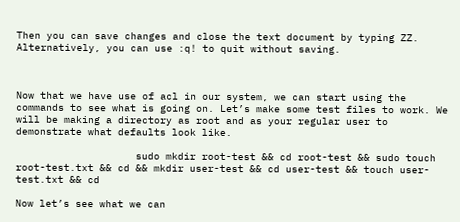Then you can save changes and close the text document by typing ZZ. Alternatively, you can use :q! to quit without saving.



Now that we have use of acl in our system, we can start using the commands to see what is going on. Let’s make some test files to work. We will be making a directory as root and as your regular user to demonstrate what defaults look like.

                    sudo mkdir root-test && cd root-test && sudo touch root-test.txt && cd && mkdir user-test && cd user-test && touch user-test.txt && cd

Now let’s see what we can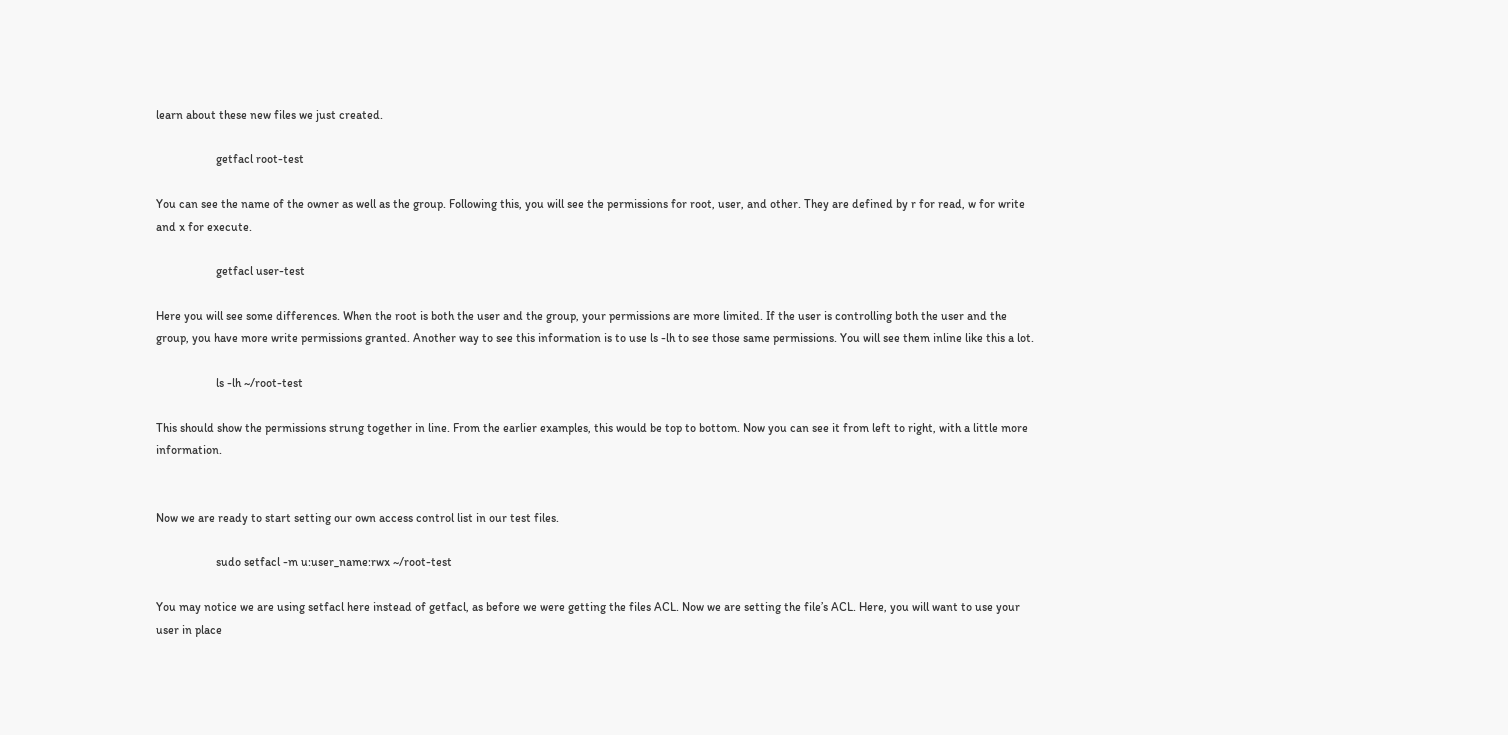learn about these new files we just created.

                    getfacl root-test

You can see the name of the owner as well as the group. Following this, you will see the permissions for root, user, and other. They are defined by r for read, w for write and x for execute.

                    getfacl user-test

Here you will see some differences. When the root is both the user and the group, your permissions are more limited. If the user is controlling both the user and the group, you have more write permissions granted. Another way to see this information is to use ls -lh to see those same permissions. You will see them inline like this a lot.

                    ls -lh ~/root-test

This should show the permissions strung together in line. From the earlier examples, this would be top to bottom. Now you can see it from left to right, with a little more information.


Now we are ready to start setting our own access control list in our test files.

                    sudo setfacl -m u:user_name:rwx ~/root-test

You may notice we are using setfacl here instead of getfacl, as before we were getting the files ACL. Now we are setting the file’s ACL. Here, you will want to use your user in place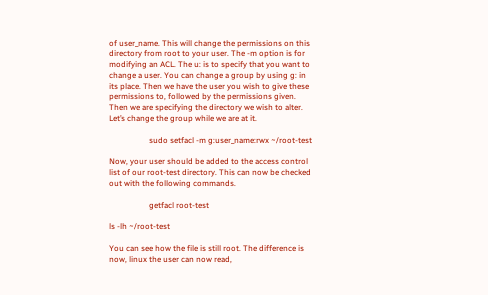of user_name. This will change the permissions on this directory from root to your user. The -m option is for modifying an ACL. The u: is to specify that you want to change a user. You can change a group by using g: in its place. Then we have the user you wish to give these permissions to, followed by the permissions given. Then we are specifying the directory we wish to alter. Let’s change the group while we are at it.

                    sudo setfacl -m g:user_name:rwx ~/root-test

Now, your user should be added to the access control list of our root-test directory. This can now be checked out with the following commands.

                    getfacl root-test

ls -lh ~/root-test

You can see how the file is still root. The difference is now, linux the user can now read,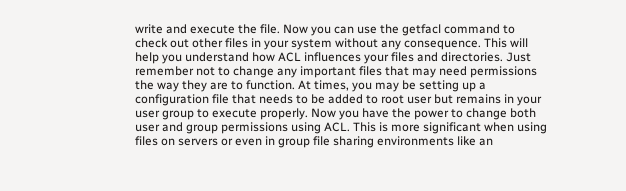write and execute the file. Now you can use the getfacl command to check out other files in your system without any consequence. This will help you understand how ACL influences your files and directories. Just remember not to change any important files that may need permissions the way they are to function. At times, you may be setting up a configuration file that needs to be added to root user but remains in your user group to execute properly. Now you have the power to change both user and group permissions using ACL. This is more significant when using files on servers or even in group file sharing environments like an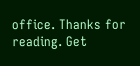office. Thanks for reading. Get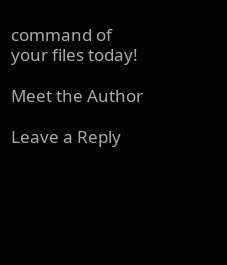command of your files today!

Meet the Author

Leave a Reply